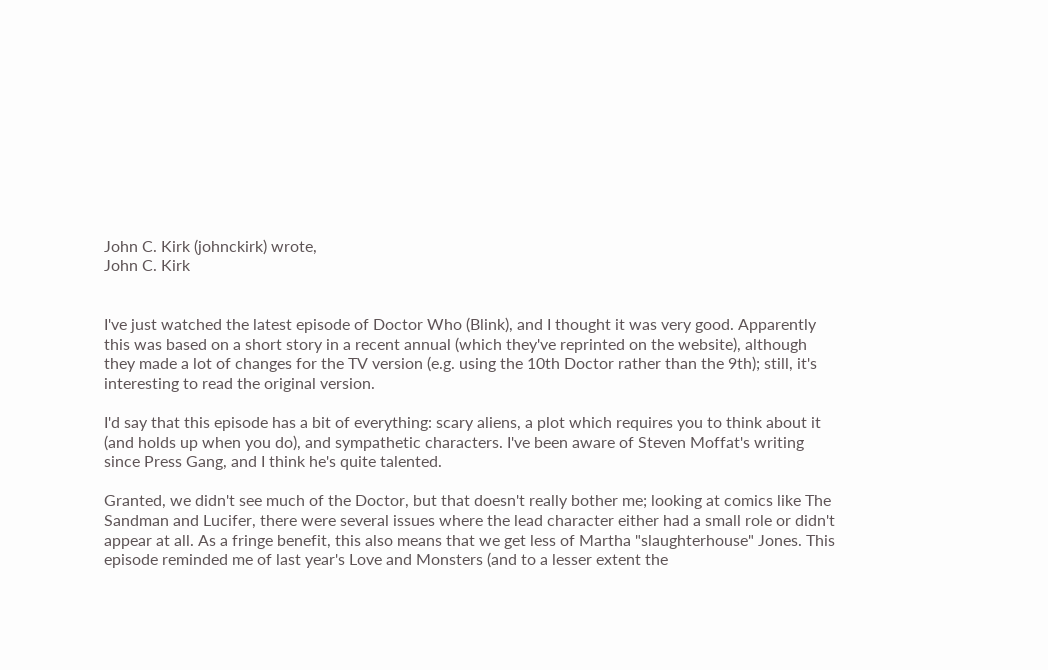John C. Kirk (johnckirk) wrote,
John C. Kirk


I've just watched the latest episode of Doctor Who (Blink), and I thought it was very good. Apparently this was based on a short story in a recent annual (which they've reprinted on the website), although they made a lot of changes for the TV version (e.g. using the 10th Doctor rather than the 9th); still, it's interesting to read the original version.

I'd say that this episode has a bit of everything: scary aliens, a plot which requires you to think about it (and holds up when you do), and sympathetic characters. I've been aware of Steven Moffat's writing since Press Gang, and I think he's quite talented.

Granted, we didn't see much of the Doctor, but that doesn't really bother me; looking at comics like The Sandman and Lucifer, there were several issues where the lead character either had a small role or didn't appear at all. As a fringe benefit, this also means that we get less of Martha "slaughterhouse" Jones. This episode reminded me of last year's Love and Monsters (and to a lesser extent the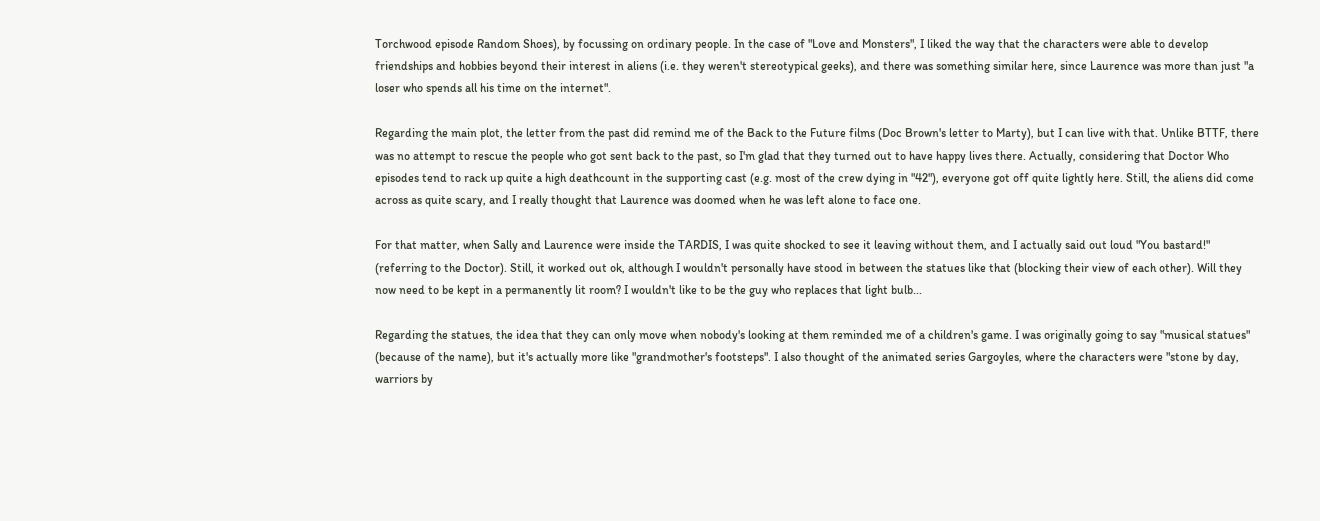Torchwood episode Random Shoes), by focussing on ordinary people. In the case of "Love and Monsters", I liked the way that the characters were able to develop friendships and hobbies beyond their interest in aliens (i.e. they weren't stereotypical geeks), and there was something similar here, since Laurence was more than just "a loser who spends all his time on the internet".

Regarding the main plot, the letter from the past did remind me of the Back to the Future films (Doc Brown's letter to Marty), but I can live with that. Unlike BTTF, there was no attempt to rescue the people who got sent back to the past, so I'm glad that they turned out to have happy lives there. Actually, considering that Doctor Who episodes tend to rack up quite a high deathcount in the supporting cast (e.g. most of the crew dying in "42"), everyone got off quite lightly here. Still, the aliens did come across as quite scary, and I really thought that Laurence was doomed when he was left alone to face one.

For that matter, when Sally and Laurence were inside the TARDIS, I was quite shocked to see it leaving without them, and I actually said out loud "You bastard!" (referring to the Doctor). Still, it worked out ok, although I wouldn't personally have stood in between the statues like that (blocking their view of each other). Will they now need to be kept in a permanently lit room? I wouldn't like to be the guy who replaces that light bulb...

Regarding the statues, the idea that they can only move when nobody's looking at them reminded me of a children's game. I was originally going to say "musical statues" (because of the name), but it's actually more like "grandmother's footsteps". I also thought of the animated series Gargoyles, where the characters were "stone by day, warriors by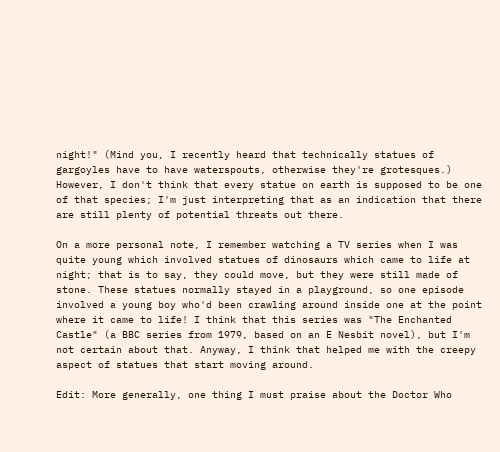night!" (Mind you, I recently heard that technically statues of gargoyles have to have waterspouts, otherwise they're grotesques.) However, I don't think that every statue on earth is supposed to be one of that species; I'm just interpreting that as an indication that there are still plenty of potential threats out there.

On a more personal note, I remember watching a TV series when I was quite young which involved statues of dinosaurs which came to life at night; that is to say, they could move, but they were still made of stone. These statues normally stayed in a playground, so one episode involved a young boy who'd been crawling around inside one at the point where it came to life! I think that this series was "The Enchanted Castle" (a BBC series from 1979, based on an E Nesbit novel), but I'm not certain about that. Anyway, I think that helped me with the creepy aspect of statues that start moving around.

Edit: More generally, one thing I must praise about the Doctor Who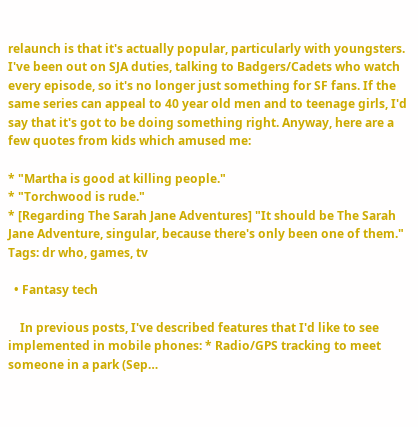relaunch is that it's actually popular, particularly with youngsters. I've been out on SJA duties, talking to Badgers/Cadets who watch every episode, so it's no longer just something for SF fans. If the same series can appeal to 40 year old men and to teenage girls, I'd say that it's got to be doing something right. Anyway, here are a few quotes from kids which amused me:

* "Martha is good at killing people."
* "Torchwood is rude."
* [Regarding The Sarah Jane Adventures] "It should be The Sarah Jane Adventure, singular, because there's only been one of them."
Tags: dr who, games, tv

  • Fantasy tech

    In previous posts, I've described features that I'd like to see implemented in mobile phones: * Radio/GPS tracking to meet someone in a park (Sep…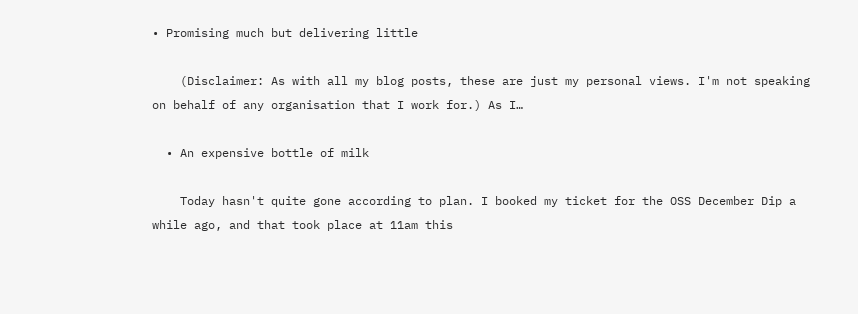• Promising much but delivering little

    (Disclaimer: As with all my blog posts, these are just my personal views. I'm not speaking on behalf of any organisation that I work for.) As I…

  • An expensive bottle of milk

    Today hasn't quite gone according to plan. I booked my ticket for the OSS December Dip a while ago, and that took place at 11am this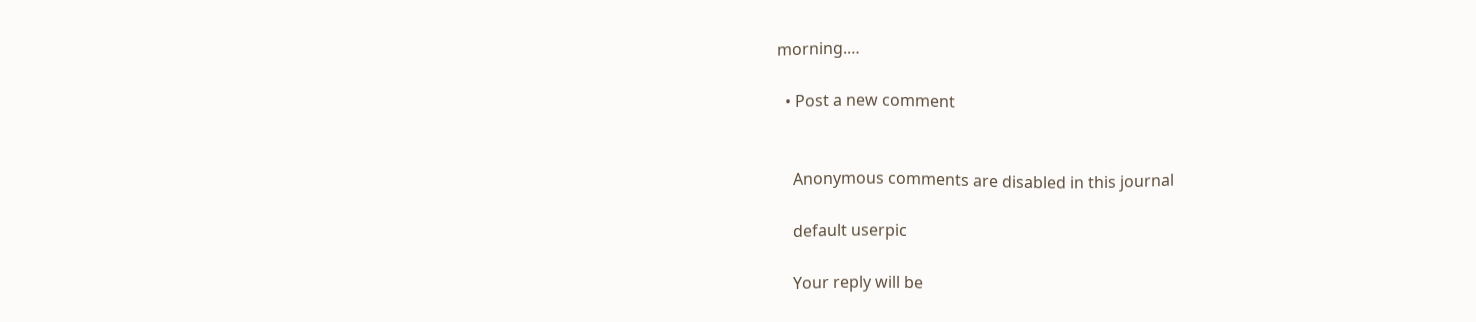morning.…

  • Post a new comment


    Anonymous comments are disabled in this journal

    default userpic

    Your reply will be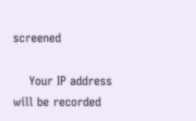screened

    Your IP address will be recorded